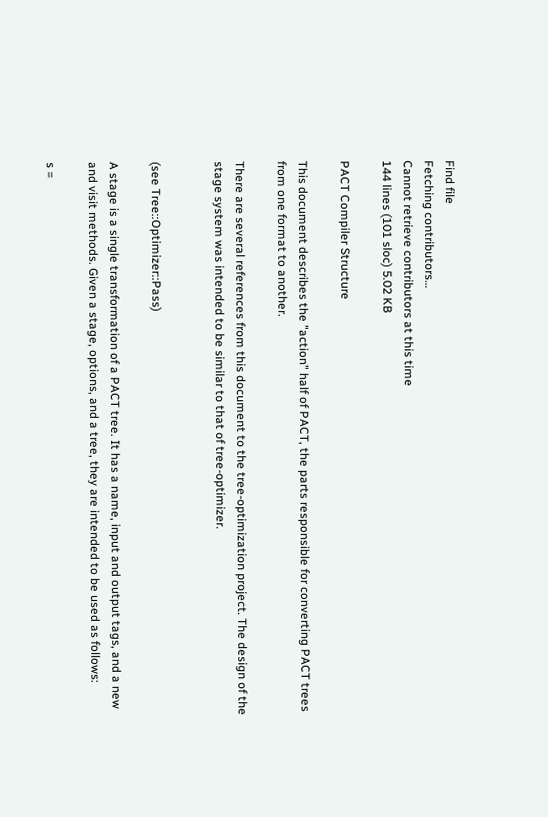Find file
Fetching contributors…
Cannot retrieve contributors at this time
144 lines (101 sloc) 5.02 KB

PACT Compiler Structure

This document describes the "action" half of PACT, the parts responsible for converting PACT trees from one format to another.

There are several references from this document to the tree-optimization project. The design of the stage system was intended to be similar to that of tree-optimizer.


(see Tree::Optimizer::Pass)

A stage is a single transformation of a PACT tree. It has a name, input and output tags, and a new and visit methods. Given a stage, options, and a tree, they are intended to be used as follows:

s =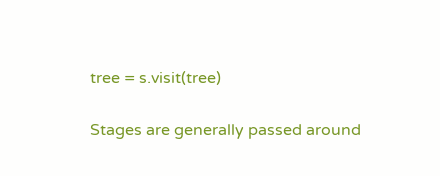tree = s.visit(tree)

Stages are generally passed around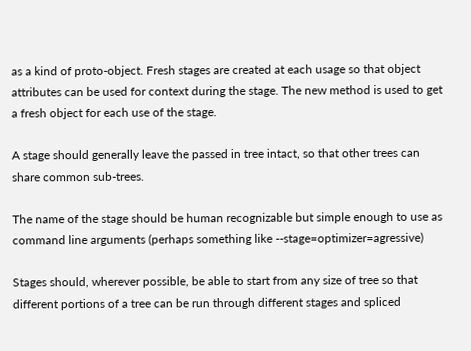as a kind of proto-object. Fresh stages are created at each usage so that object attributes can be used for context during the stage. The new method is used to get a fresh object for each use of the stage.

A stage should generally leave the passed in tree intact, so that other trees can share common sub-trees.

The name of the stage should be human recognizable but simple enough to use as command line arguments (perhaps something like --stage=optimizer=agressive)

Stages should, wherever possible, be able to start from any size of tree so that different portions of a tree can be run through different stages and spliced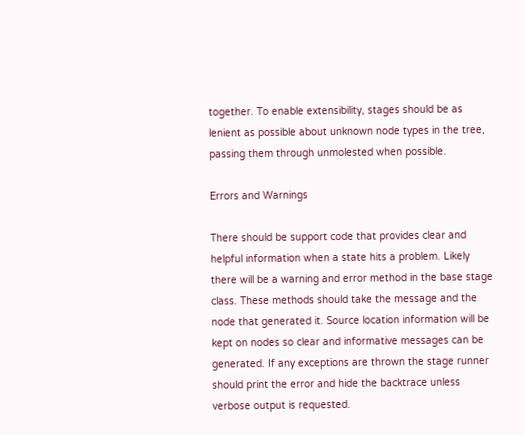together. To enable extensibility, stages should be as lenient as possible about unknown node types in the tree, passing them through unmolested when possible.

Errors and Warnings

There should be support code that provides clear and helpful information when a state hits a problem. Likely there will be a warning and error method in the base stage class. These methods should take the message and the node that generated it. Source location information will be kept on nodes so clear and informative messages can be generated. If any exceptions are thrown the stage runner should print the error and hide the backtrace unless verbose output is requested.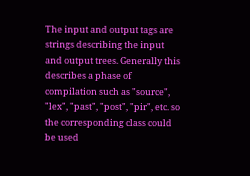The input and output tags are strings describing the input and output trees. Generally this describes a phase of compilation such as "source", "lex", "past", "post", "pir", etc. so the corresponding class could be used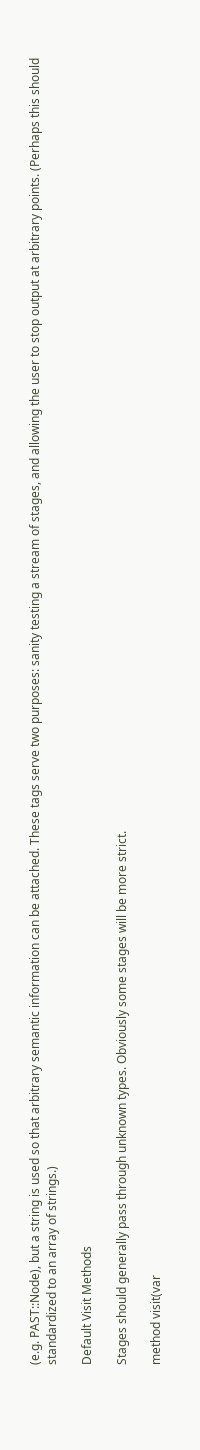(e.g. PAST::Node), but a string is used so that arbitrary semantic information can be attached. These tags serve two purposes: sanity testing a stream of stages, and allowing the user to stop output at arbitrary points. (Perhaps this should standardized to an array of strings.)

Default Visit Methods

Stages should generally pass through unknown types. Obviously some stages will be more strict.

method visit(var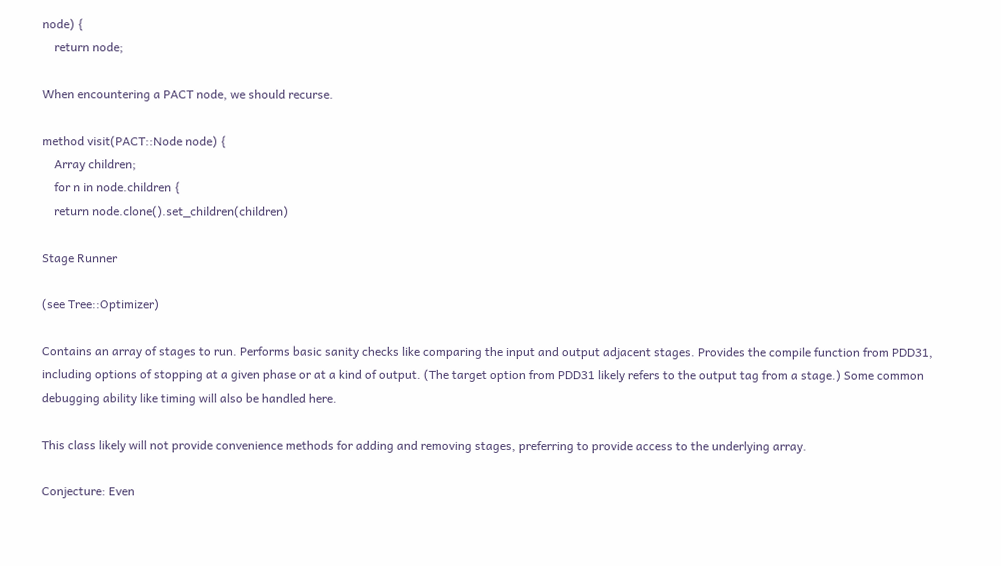node) {
    return node;

When encountering a PACT node, we should recurse.

method visit(PACT::Node node) {
    Array children;
    for n in node.children {
    return node.clone().set_children(children)

Stage Runner

(see Tree::Optimizer)

Contains an array of stages to run. Performs basic sanity checks like comparing the input and output adjacent stages. Provides the compile function from PDD31, including options of stopping at a given phase or at a kind of output. (The target option from PDD31 likely refers to the output tag from a stage.) Some common debugging ability like timing will also be handled here.

This class likely will not provide convenience methods for adding and removing stages, preferring to provide access to the underlying array.

Conjecture: Even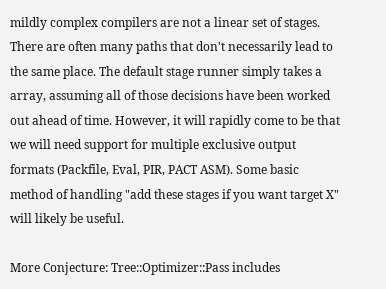mildly complex compilers are not a linear set of stages. There are often many paths that don't necessarily lead to the same place. The default stage runner simply takes a array, assuming all of those decisions have been worked out ahead of time. However, it will rapidly come to be that we will need support for multiple exclusive output formats (Packfile, Eval, PIR, PACT ASM). Some basic method of handling "add these stages if you want target X" will likely be useful.

More Conjecture: Tree::Optimizer::Pass includes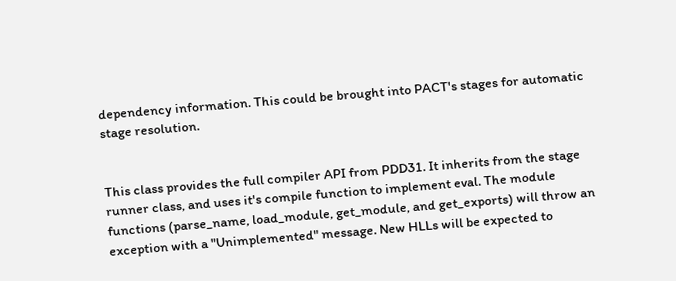dependency information. This could be brought into PACT's stages for automatic stage resolution.


This class provides the full compiler API from PDD31. It inherits from the stage runner class, and uses it's compile function to implement eval. The module functions (parse_name, load_module, get_module, and get_exports) will throw an exception with a "Unimplemented" message. New HLLs will be expected to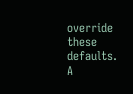override these defaults. A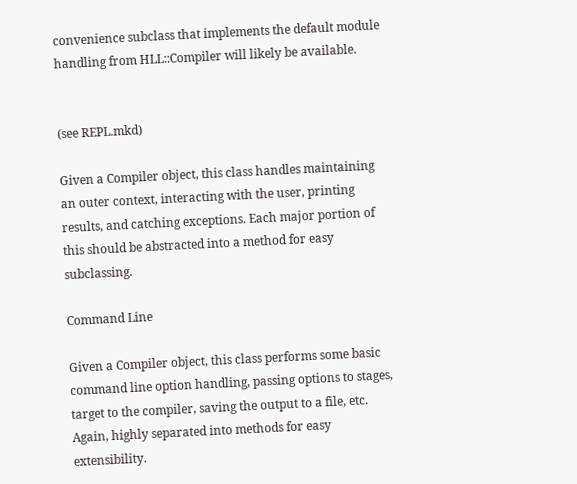convenience subclass that implements the default module handling from HLL::Compiler will likely be available.


(see REPL.mkd)

Given a Compiler object, this class handles maintaining an outer context, interacting with the user, printing results, and catching exceptions. Each major portion of this should be abstracted into a method for easy subclassing.

Command Line

Given a Compiler object, this class performs some basic command line option handling, passing options to stages, target to the compiler, saving the output to a file, etc. Again, highly separated into methods for easy extensibility.